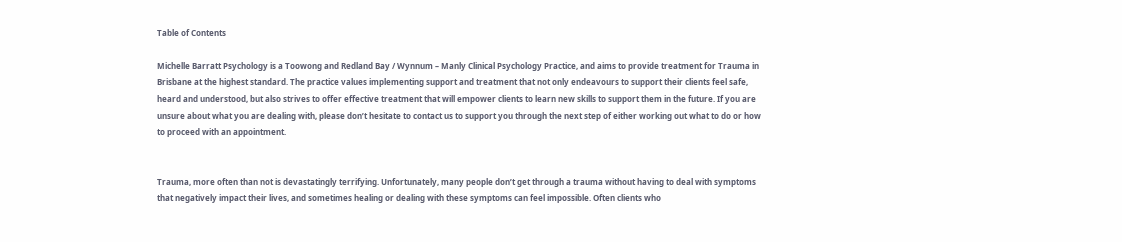Table of Contents

Michelle Barratt Psychology is a Toowong and Redland Bay / Wynnum – Manly Clinical Psychology Practice, and aims to provide treatment for Trauma in Brisbane at the highest standard. The practice values implementing support and treatment that not only endeavours to support their clients feel safe, heard and understood, but also strives to offer effective treatment that will empower clients to learn new skills to support them in the future. If you are unsure about what you are dealing with, please don’t hesitate to contact us to support you through the next step of either working out what to do or how to proceed with an appointment.


Trauma, more often than not is devastatingly terrifying. Unfortunately, many people don’t get through a trauma without having to deal with symptoms that negatively impact their lives, and sometimes healing or dealing with these symptoms can feel impossible. Often clients who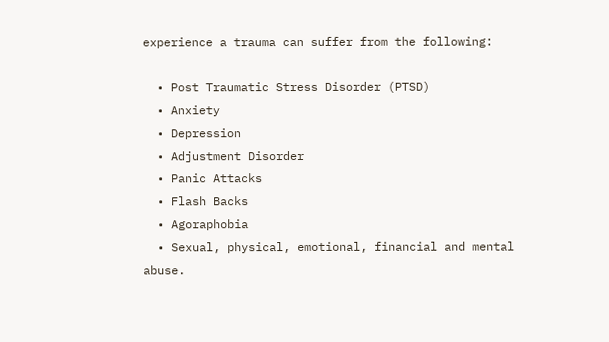experience a trauma can suffer from the following:

  • Post Traumatic Stress Disorder (PTSD)
  • Anxiety
  • Depression
  • Adjustment Disorder
  • Panic Attacks
  • Flash Backs
  • Agoraphobia
  • Sexual, physical, emotional, financial and mental abuse.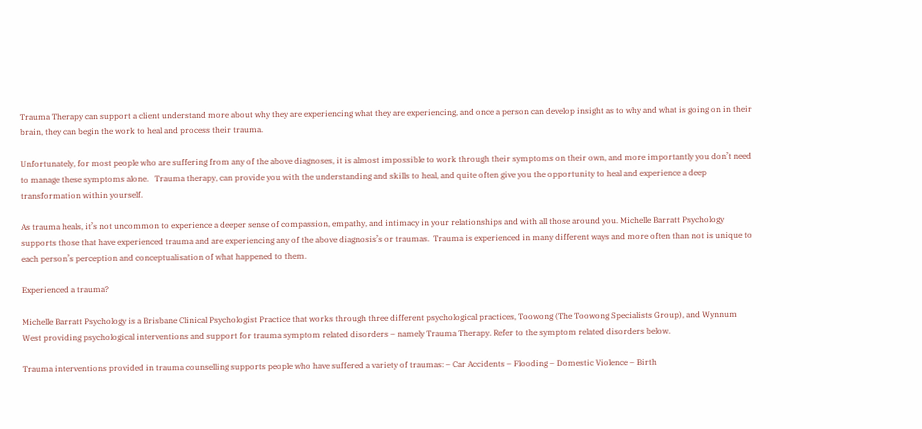Trauma Therapy can support a client understand more about why they are experiencing what they are experiencing, and once a person can develop insight as to why and what is going on in their brain, they can begin the work to heal and process their trauma.

Unfortunately, for most people who are suffering from any of the above diagnoses, it is almost impossible to work through their symptoms on their own, and more importantly you don’t need to manage these symptoms alone.   Trauma therapy, can provide you with the understanding and skills to heal, and quite often give you the opportunity to heal and experience a deep transformation within yourself.

As trauma heals, it’s not uncommon to experience a deeper sense of compassion, empathy, and intimacy in your relationships and with all those around you. Michelle Barratt Psychology supports those that have experienced trauma and are experiencing any of the above diagnosis’s or traumas.  Trauma is experienced in many different ways and more often than not is unique to each person’s perception and conceptualisation of what happened to them.

Experienced a trauma?

Michelle Barratt Psychology is a Brisbane Clinical Psychologist Practice that works through three different psychological practices, Toowong (The Toowong Specialists Group), and Wynnum West providing psychological interventions and support for trauma symptom related disorders – namely Trauma Therapy. Refer to the symptom related disorders below.

Trauma interventions provided in trauma counselling supports people who have suffered a variety of traumas: – Car Accidents – Flooding – Domestic Violence – Birth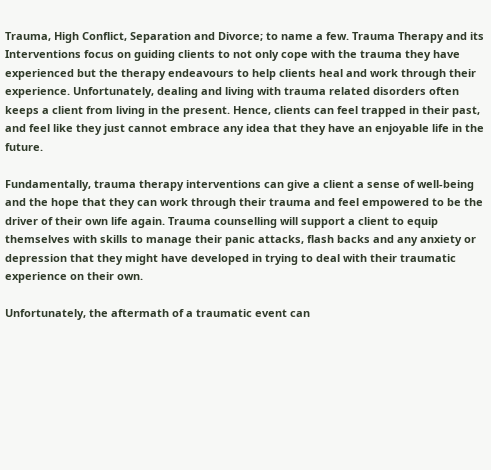Trauma, High Conflict, Separation and Divorce; to name a few. Trauma Therapy and its Interventions focus on guiding clients to not only cope with the trauma they have experienced but the therapy endeavours to help clients heal and work through their experience. Unfortunately, dealing and living with trauma related disorders often keeps a client from living in the present. Hence, clients can feel trapped in their past, and feel like they just cannot embrace any idea that they have an enjoyable life in the future.

Fundamentally, trauma therapy interventions can give a client a sense of well-being and the hope that they can work through their trauma and feel empowered to be the driver of their own life again. Trauma counselling will support a client to equip themselves with skills to manage their panic attacks, flash backs and any anxiety or depression that they might have developed in trying to deal with their traumatic experience on their own.

Unfortunately, the aftermath of a traumatic event can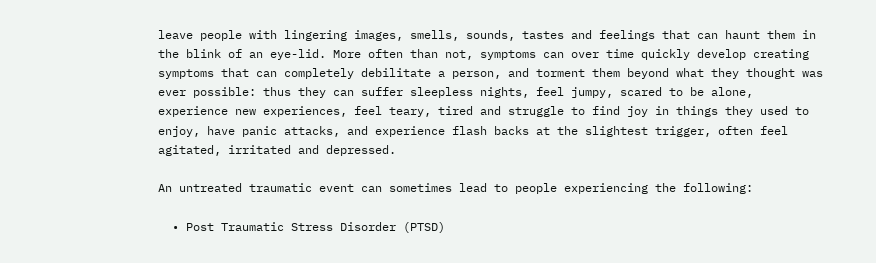leave people with lingering images, smells, sounds, tastes and feelings that can haunt them in the blink of an eye-lid. More often than not, symptoms can over time quickly develop creating symptoms that can completely debilitate a person, and torment them beyond what they thought was ever possible: thus they can suffer sleepless nights, feel jumpy, scared to be alone, experience new experiences, feel teary, tired and struggle to find joy in things they used to enjoy, have panic attacks, and experience flash backs at the slightest trigger, often feel agitated, irritated and depressed.

An untreated traumatic event can sometimes lead to people experiencing the following:

  • Post Traumatic Stress Disorder (PTSD)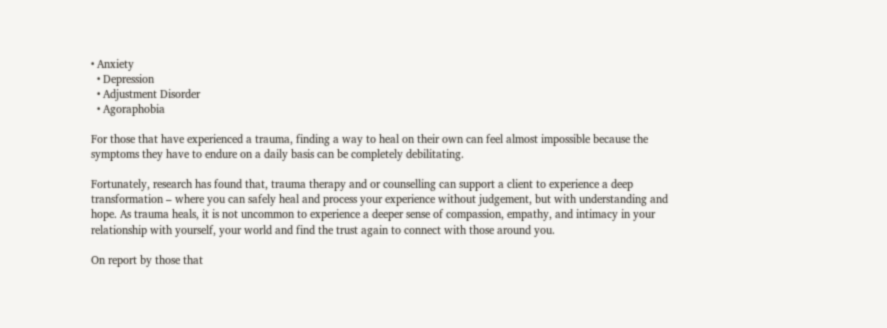• Anxiety
  • Depression
  • Adjustment Disorder
  • Agoraphobia

For those that have experienced a trauma, finding a way to heal on their own can feel almost impossible because the symptoms they have to endure on a daily basis can be completely debilitating.

Fortunately, research has found that, trauma therapy and or counselling can support a client to experience a deep transformation – where you can safely heal and process your experience without judgement, but with understanding and hope. As trauma heals, it is not uncommon to experience a deeper sense of compassion, empathy, and intimacy in your relationship with yourself, your world and find the trust again to connect with those around you.

On report by those that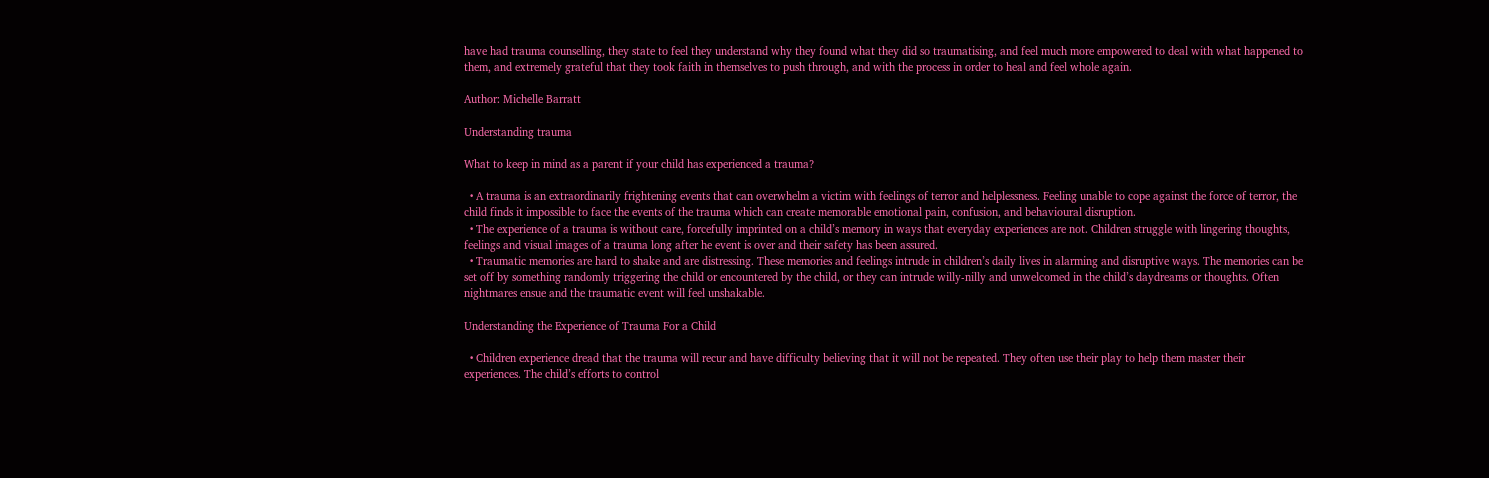have had trauma counselling, they state to feel they understand why they found what they did so traumatising, and feel much more empowered to deal with what happened to them, and extremely grateful that they took faith in themselves to push through, and with the process in order to heal and feel whole again.

Author: Michelle Barratt

Understanding trauma

What to keep in mind as a parent if your child has experienced a trauma?

  • A trauma is an extraordinarily frightening events that can overwhelm a victim with feelings of terror and helplessness. Feeling unable to cope against the force of terror, the child finds it impossible to face the events of the trauma which can create memorable emotional pain, confusion, and behavioural disruption.
  • The experience of a trauma is without care, forcefully imprinted on a child’s memory in ways that everyday experiences are not. Children struggle with lingering thoughts, feelings and visual images of a trauma long after he event is over and their safety has been assured.
  • Traumatic memories are hard to shake and are distressing. These memories and feelings intrude in children’s daily lives in alarming and disruptive ways. The memories can be set off by something randomly triggering the child or encountered by the child, or they can intrude willy-nilly and unwelcomed in the child’s daydreams or thoughts. Often nightmares ensue and the traumatic event will feel unshakable.

Understanding the Experience of Trauma For a Child

  • Children experience dread that the trauma will recur and have difficulty believing that it will not be repeated. They often use their play to help them master their experiences. The child’s efforts to control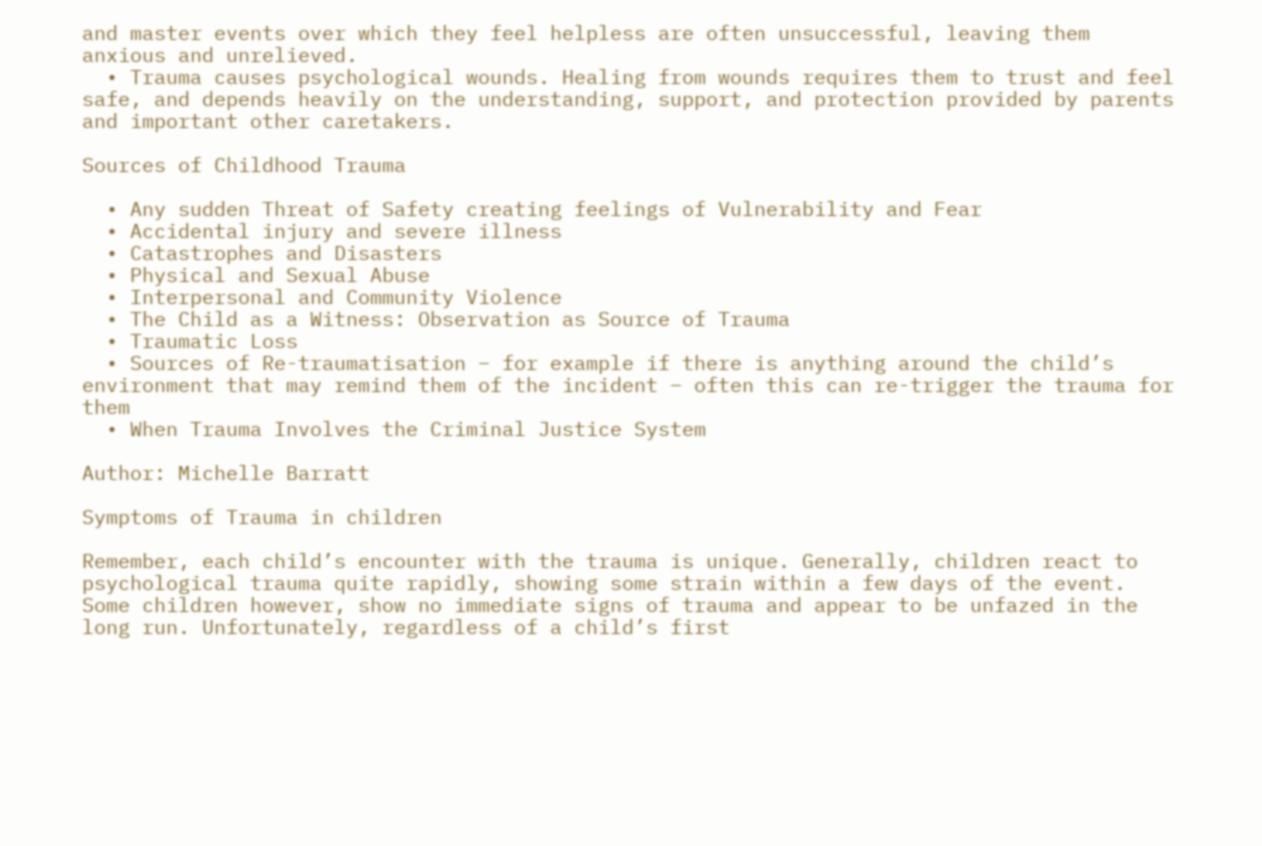and master events over which they feel helpless are often unsuccessful, leaving them anxious and unrelieved.
  • Trauma causes psychological wounds. Healing from wounds requires them to trust and feel safe, and depends heavily on the understanding, support, and protection provided by parents and important other caretakers.

Sources of Childhood Trauma

  • Any sudden Threat of Safety creating feelings of Vulnerability and Fear
  • Accidental injury and severe illness
  • Catastrophes and Disasters
  • Physical and Sexual Abuse
  • Interpersonal and Community Violence
  • The Child as a Witness: Observation as Source of Trauma
  • Traumatic Loss
  • Sources of Re-traumatisation – for example if there is anything around the child’s environment that may remind them of the incident – often this can re-trigger the trauma for them
  • When Trauma Involves the Criminal Justice System

Author: Michelle Barratt

Symptoms of Trauma in children

Remember, each child’s encounter with the trauma is unique. Generally, children react to psychological trauma quite rapidly, showing some strain within a few days of the event. Some children however, show no immediate signs of trauma and appear to be unfazed in the long run. Unfortunately, regardless of a child’s first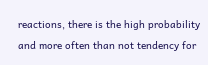reactions, there is the high probability and more often than not tendency for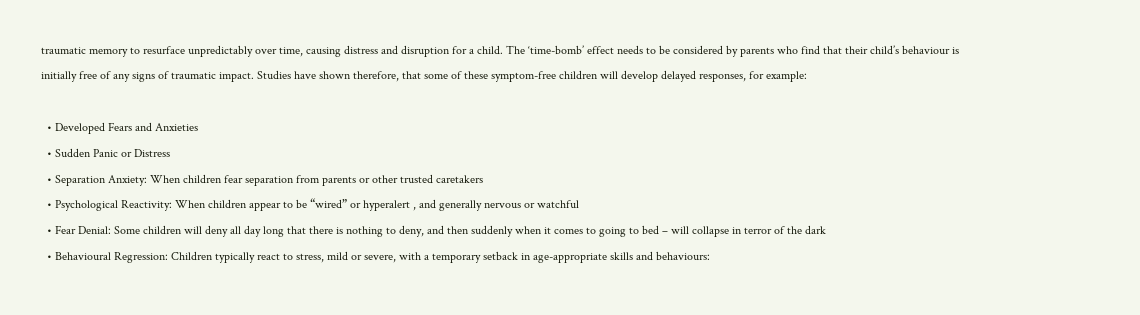traumatic memory to resurface unpredictably over time, causing distress and disruption for a child. The ‘time-bomb’ effect needs to be considered by parents who find that their child’s behaviour is initially free of any signs of traumatic impact. Studies have shown therefore, that some of these symptom-free children will develop delayed responses, for example:

  • Developed Fears and Anxieties
  • Sudden Panic or Distress
  • Separation Anxiety: When children fear separation from parents or other trusted caretakers
  • Psychological Reactivity: When children appear to be “wired” or hyperalert , and generally nervous or watchful
  • Fear Denial: Some children will deny all day long that there is nothing to deny, and then suddenly when it comes to going to bed – will collapse in terror of the dark
  • Behavioural Regression: Children typically react to stress, mild or severe, with a temporary setback in age-appropriate skills and behaviours: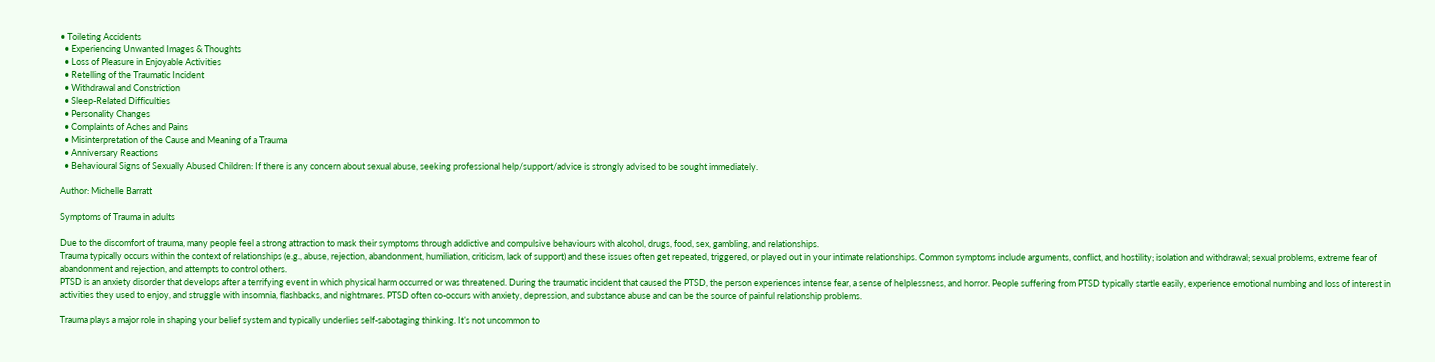• Toileting Accidents
  • Experiencing Unwanted Images & Thoughts
  • Loss of Pleasure in Enjoyable Activities
  • Retelling of the Traumatic Incident
  • Withdrawal and Constriction
  • Sleep-Related Difficulties
  • Personality Changes
  • Complaints of Aches and Pains
  • Misinterpretation of the Cause and Meaning of a Trauma
  • Anniversary Reactions
  • Behavioural Signs of Sexually Abused Children: If there is any concern about sexual abuse, seeking professional help/support/advice is strongly advised to be sought immediately.

Author: Michelle Barratt

Symptoms of Trauma in adults

Due to the discomfort of trauma, many people feel a strong attraction to mask their symptoms through addictive and compulsive behaviours with alcohol, drugs, food, sex, gambling, and relationships.
Trauma typically occurs within the context of relationships (e.g., abuse, rejection, abandonment, humiliation, criticism, lack of support) and these issues often get repeated, triggered, or played out in your intimate relationships. Common symptoms include arguments, conflict, and hostility; isolation and withdrawal; sexual problems, extreme fear of abandonment and rejection, and attempts to control others.
PTSD is an anxiety disorder that develops after a terrifying event in which physical harm occurred or was threatened. During the traumatic incident that caused the PTSD, the person experiences intense fear, a sense of helplessness, and horror. People suffering from PTSD typically startle easily, experience emotional numbing and loss of interest in activities they used to enjoy, and struggle with insomnia, flashbacks, and nightmares. PTSD often co-occurs with anxiety, depression, and substance abuse and can be the source of painful relationship problems.

Trauma plays a major role in shaping your belief system and typically underlies self-sabotaging thinking. It’s not uncommon to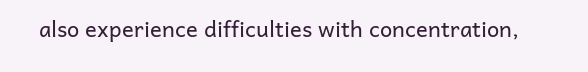also experience difficulties with concentration,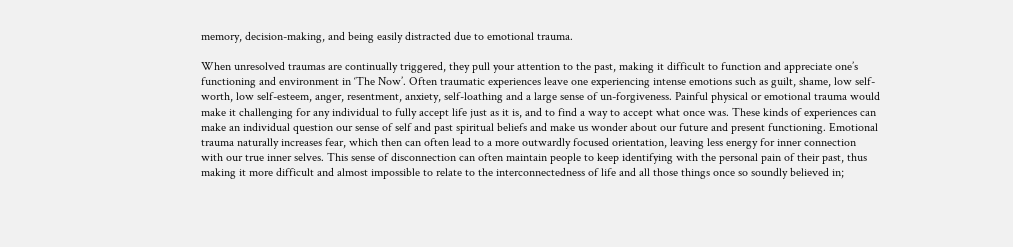memory, decision-making, and being easily distracted due to emotional trauma.

When unresolved traumas are continually triggered, they pull your attention to the past, making it difficult to function and appreciate one’s functioning and environment in ‘The Now’. Often traumatic experiences leave one experiencing intense emotions such as guilt, shame, low self-worth, low self-esteem, anger, resentment, anxiety, self-loathing and a large sense of un-forgiveness. Painful physical or emotional trauma would make it challenging for any individual to fully accept life just as it is, and to find a way to accept what once was. These kinds of experiences can make an individual question our sense of self and past spiritual beliefs and make us wonder about our future and present functioning. Emotional trauma naturally increases fear, which then can often lead to a more outwardly focused orientation, leaving less energy for inner connection with our true inner selves. This sense of disconnection can often maintain people to keep identifying with the personal pain of their past, thus making it more difficult and almost impossible to relate to the interconnectedness of life and all those things once so soundly believed in;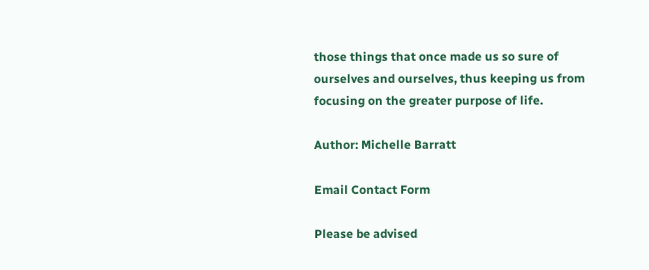those things that once made us so sure of ourselves and ourselves, thus keeping us from focusing on the greater purpose of life.

Author: Michelle Barratt

Email Contact Form

Please be advised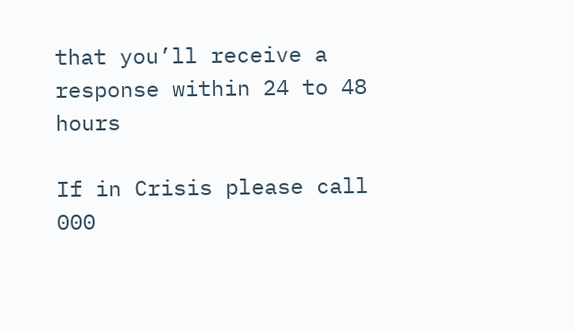that you’ll receive a response within 24 to 48 hours

If in Crisis please call 000